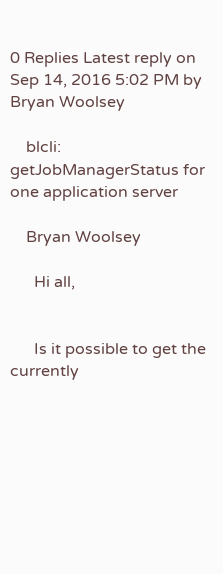0 Replies Latest reply on Sep 14, 2016 5:02 PM by Bryan Woolsey

    blcli: getJobManagerStatus for one application server

    Bryan Woolsey

      Hi all,


      Is it possible to get the currently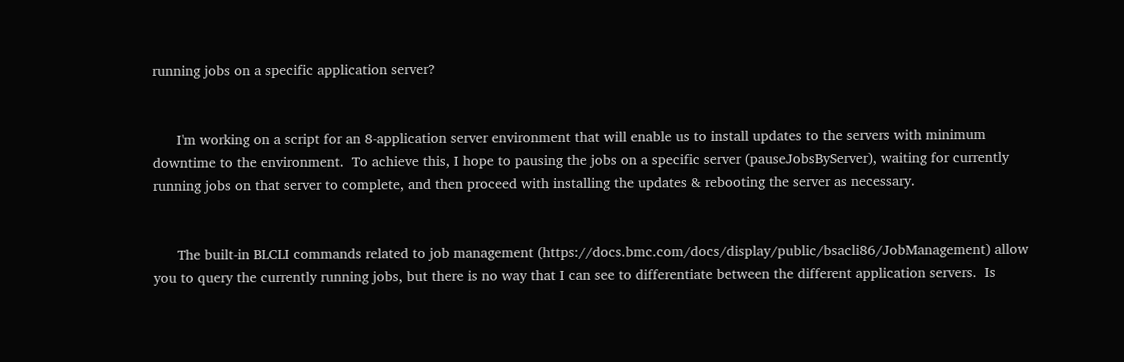running jobs on a specific application server?


      I'm working on a script for an 8-application server environment that will enable us to install updates to the servers with minimum downtime to the environment.  To achieve this, I hope to pausing the jobs on a specific server (pauseJobsByServer), waiting for currently running jobs on that server to complete, and then proceed with installing the updates & rebooting the server as necessary.


      The built-in BLCLI commands related to job management (https://docs.bmc.com/docs/display/public/bsacli86/JobManagement) allow you to query the currently running jobs, but there is no way that I can see to differentiate between the different application servers.  Is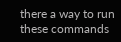there a way to run these commands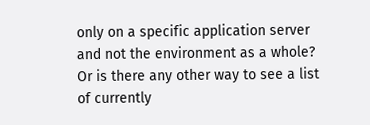only on a specific application server and not the environment as a whole?  Or is there any other way to see a list of currently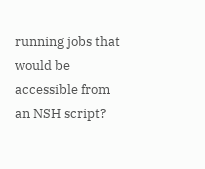running jobs that would be accessible from an NSH script?